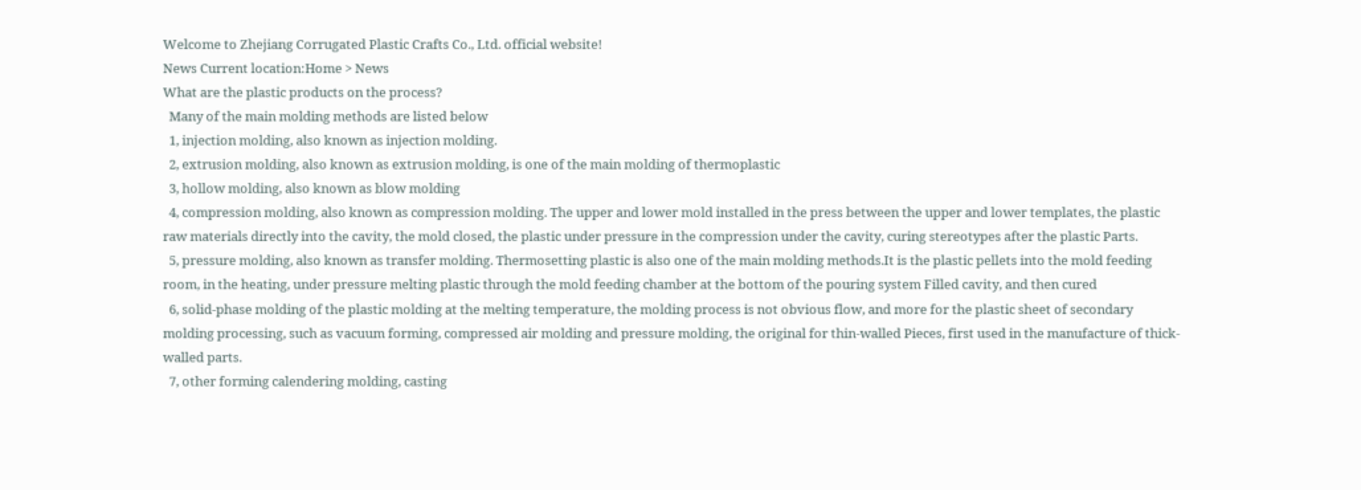Welcome to Zhejiang Corrugated Plastic Crafts Co., Ltd. official website!
News Current location:Home > News
What are the plastic products on the process?
  Many of the main molding methods are listed below
  1, injection molding, also known as injection molding.
  2, extrusion molding, also known as extrusion molding, is one of the main molding of thermoplastic
  3, hollow molding, also known as blow molding
  4, compression molding, also known as compression molding. The upper and lower mold installed in the press between the upper and lower templates, the plastic raw materials directly into the cavity, the mold closed, the plastic under pressure in the compression under the cavity, curing stereotypes after the plastic Parts.
  5, pressure molding, also known as transfer molding. Thermosetting plastic is also one of the main molding methods.It is the plastic pellets into the mold feeding room, in the heating, under pressure melting plastic through the mold feeding chamber at the bottom of the pouring system Filled cavity, and then cured
  6, solid-phase molding of the plastic molding at the melting temperature, the molding process is not obvious flow, and more for the plastic sheet of secondary molding processing, such as vacuum forming, compressed air molding and pressure molding, the original for thin-walled Pieces, first used in the manufacture of thick-walled parts.
  7, other forming calendering molding, casting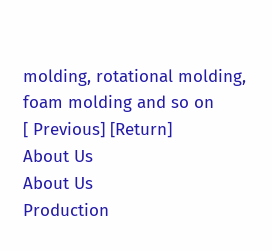molding, rotational molding, foam molding and so on
[ Previous] [Return]
About Us
About Us
Production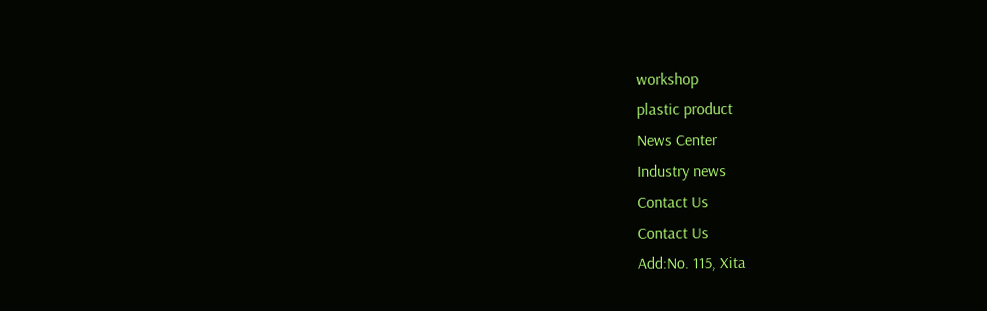workshop
plastic product
News Center
Industry news
Contact Us
Contact Us
Add:No. 115, Xita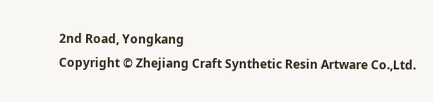2nd Road, Yongkang
Copyright © Zhejiang Craft Synthetic Resin Artware Co.,Ltd.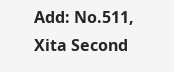Add: No.511, Xita Second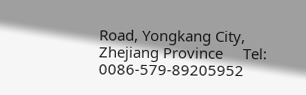Road, Yongkang City, Zhejiang Province     Tel: 0086-579-89205952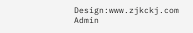Design:www.zjkckj.com       Admin